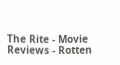The Rite - Movie Reviews - Rotten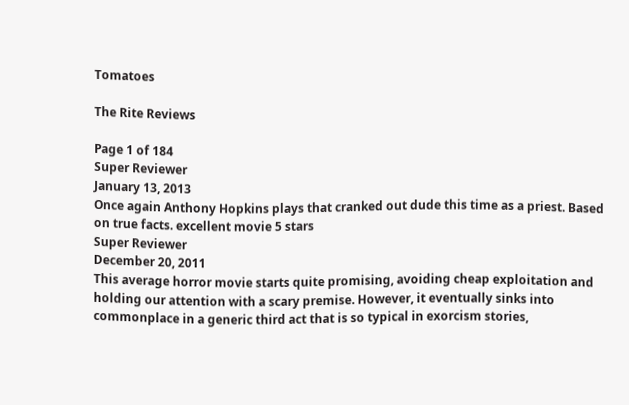Tomatoes

The Rite Reviews

Page 1 of 184
Super Reviewer
January 13, 2013
Once again Anthony Hopkins plays that cranked out dude this time as a priest. Based on true facts. excellent movie 5 stars
Super Reviewer
December 20, 2011
This average horror movie starts quite promising, avoiding cheap exploitation and holding our attention with a scary premise. However, it eventually sinks into commonplace in a generic third act that is so typical in exorcism stories,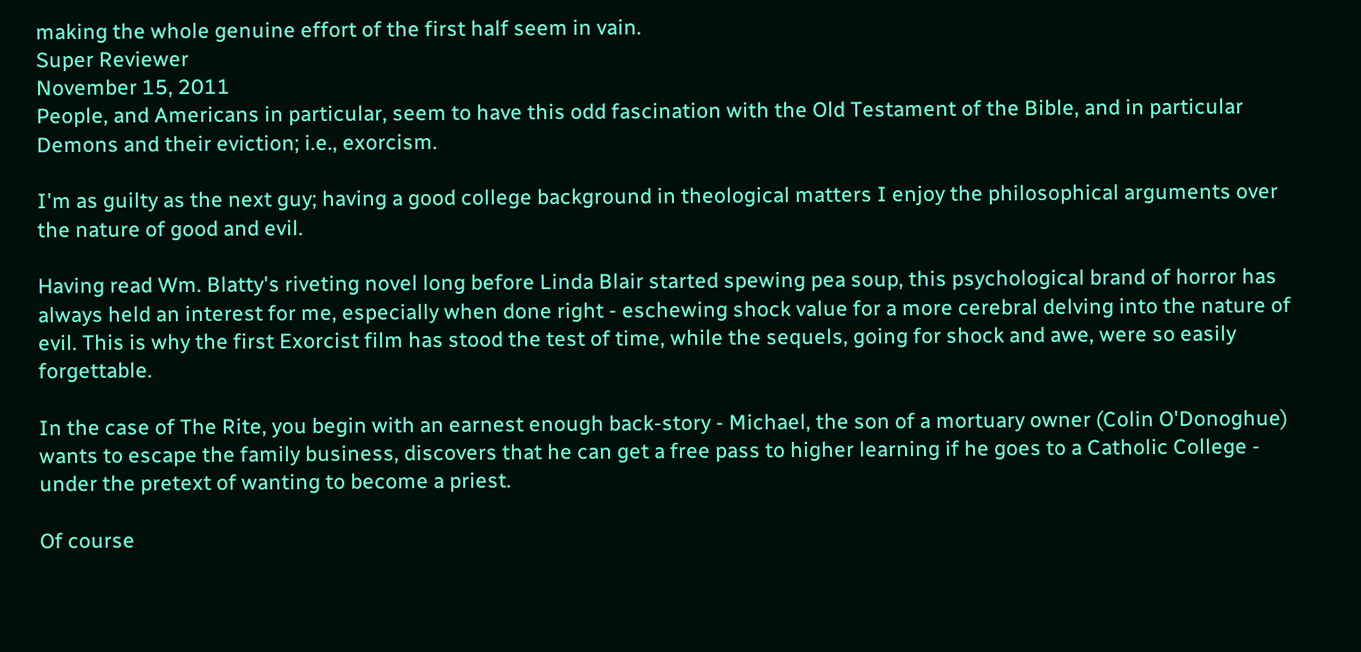making the whole genuine effort of the first half seem in vain.
Super Reviewer
November 15, 2011
People, and Americans in particular, seem to have this odd fascination with the Old Testament of the Bible, and in particular Demons and their eviction; i.e., exorcism.

I'm as guilty as the next guy; having a good college background in theological matters I enjoy the philosophical arguments over the nature of good and evil.

Having read Wm. Blatty's riveting novel long before Linda Blair started spewing pea soup, this psychological brand of horror has always held an interest for me, especially when done right - eschewing shock value for a more cerebral delving into the nature of evil. This is why the first Exorcist film has stood the test of time, while the sequels, going for shock and awe, were so easily forgettable.

In the case of The Rite, you begin with an earnest enough back-story - Michael, the son of a mortuary owner (Colin O'Donoghue) wants to escape the family business, discovers that he can get a free pass to higher learning if he goes to a Catholic College - under the pretext of wanting to become a priest.

Of course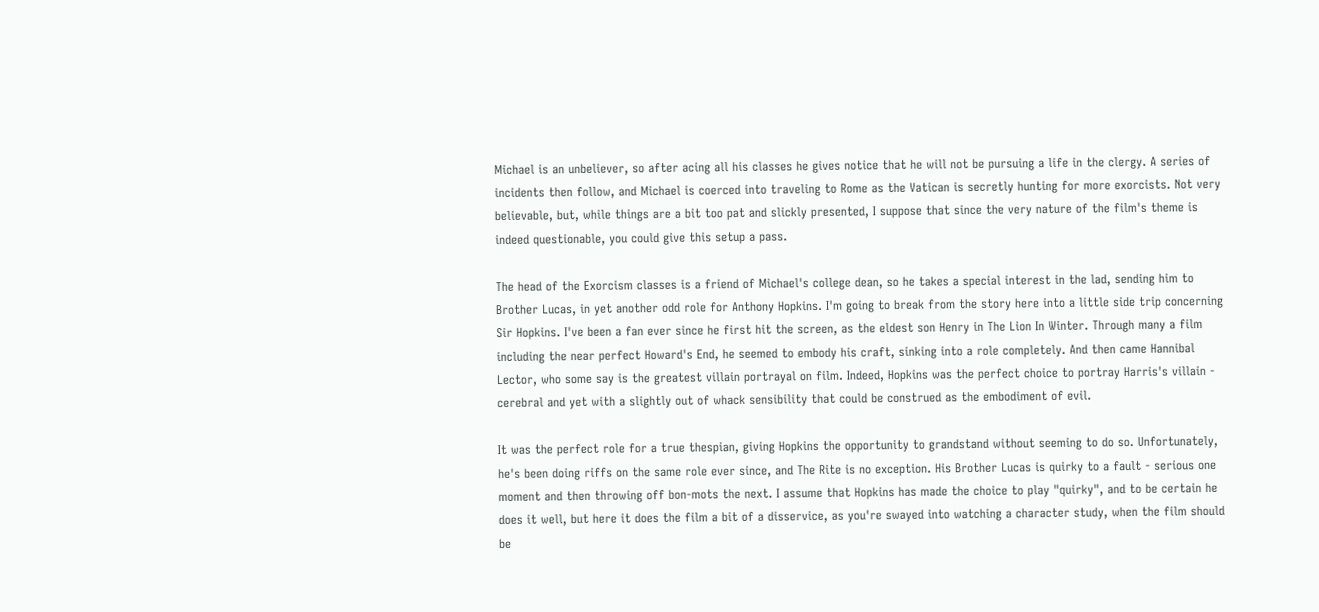Michael is an unbeliever, so after acing all his classes he gives notice that he will not be pursuing a life in the clergy. A series of incidents then follow, and Michael is coerced into traveling to Rome as the Vatican is secretly hunting for more exorcists. Not very believable, but, while things are a bit too pat and slickly presented, I suppose that since the very nature of the film's theme is indeed questionable, you could give this setup a pass.

The head of the Exorcism classes is a friend of Michael's college dean, so he takes a special interest in the lad, sending him to Brother Lucas, in yet another odd role for Anthony Hopkins. I'm going to break from the story here into a little side trip concerning Sir Hopkins. I've been a fan ever since he first hit the screen, as the eldest son Henry in The Lion In Winter. Through many a film including the near perfect Howard's End, he seemed to embody his craft, sinking into a role completely. And then came Hannibal Lector, who some say is the greatest villain portrayal on film. Indeed, Hopkins was the perfect choice to portray Harris's villain - cerebral and yet with a slightly out of whack sensibility that could be construed as the embodiment of evil.

It was the perfect role for a true thespian, giving Hopkins the opportunity to grandstand without seeming to do so. Unfortunately, he's been doing riffs on the same role ever since, and The Rite is no exception. His Brother Lucas is quirky to a fault - serious one moment and then throwing off bon-mots the next. I assume that Hopkins has made the choice to play "quirky", and to be certain he does it well, but here it does the film a bit of a disservice, as you're swayed into watching a character study, when the film should be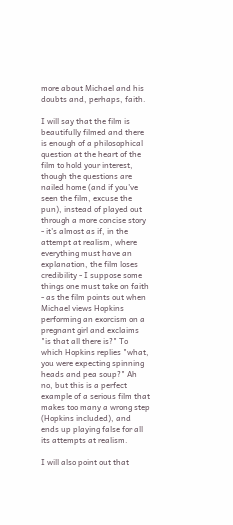more about Michael and his doubts and, perhaps, faith.

I will say that the film is beautifully filmed and there is enough of a philosophical question at the heart of the film to hold your interest, though the questions are nailed home (and if you've seen the film, excuse the pun), instead of played out through a more concise story - it's almost as if, in the attempt at realism, where everything must have an explanation, the film loses credibility - I suppose some things one must take on faith - as the film points out when Michael views Hopkins performing an exorcism on a pregnant girl and exclaims "is that all there is?" To which Hopkins replies "what, you were expecting spinning heads and pea soup?" Ah no, but this is a perfect example of a serious film that makes too many a wrong step (Hopkins included), and ends up playing false for all its attempts at realism.

I will also point out that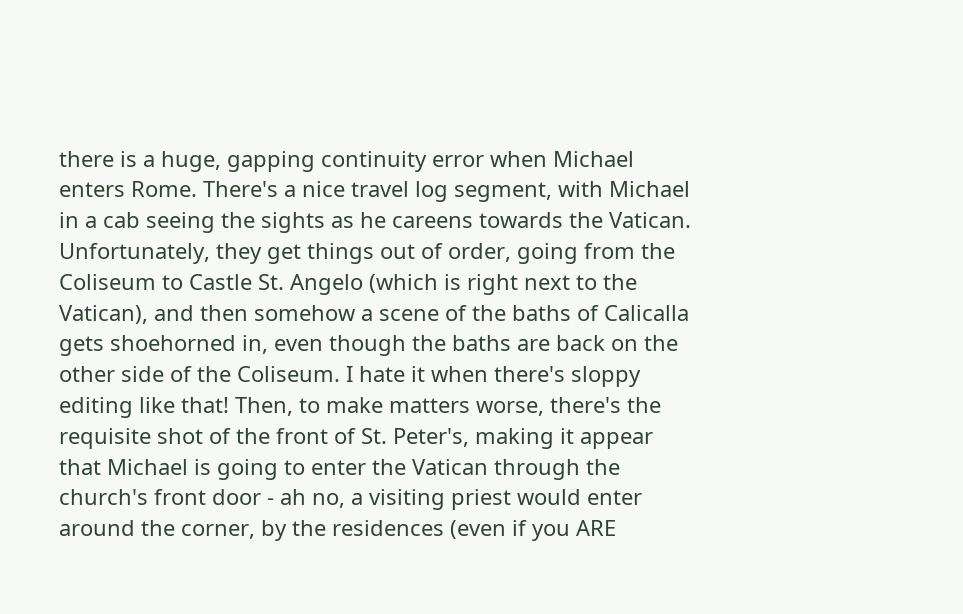there is a huge, gapping continuity error when Michael enters Rome. There's a nice travel log segment, with Michael in a cab seeing the sights as he careens towards the Vatican. Unfortunately, they get things out of order, going from the Coliseum to Castle St. Angelo (which is right next to the Vatican), and then somehow a scene of the baths of Calicalla gets shoehorned in, even though the baths are back on the other side of the Coliseum. I hate it when there's sloppy editing like that! Then, to make matters worse, there's the requisite shot of the front of St. Peter's, making it appear that Michael is going to enter the Vatican through the church's front door - ah no, a visiting priest would enter around the corner, by the residences (even if you ARE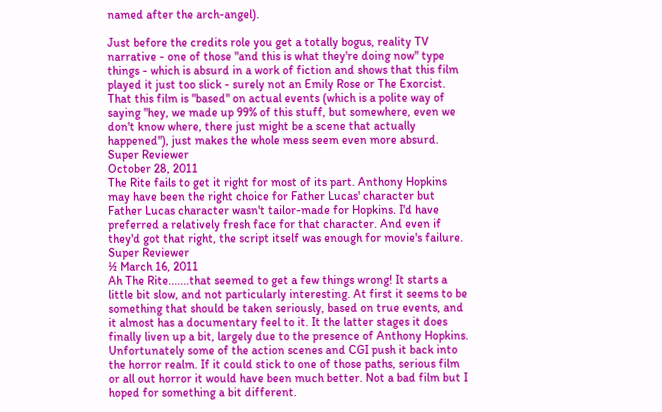named after the arch-angel).

Just before the credits role you get a totally bogus, reality TV narrative - one of those "and this is what they're doing now" type things - which is absurd in a work of fiction and shows that this film played it just too slick - surely not an Emily Rose or The Exorcist. That this film is "based" on actual events (which is a polite way of saying "hey, we made up 99% of this stuff, but somewhere, even we don't know where, there just might be a scene that actually happened"), just makes the whole mess seem even more absurd.
Super Reviewer
October 28, 2011
The Rite fails to get it right for most of its part. Anthony Hopkins may have been the right choice for Father Lucas' character but Father Lucas character wasn't tailor-made for Hopkins. I'd have preferred a relatively fresh face for that character. And even if they'd got that right, the script itself was enough for movie's failure.
Super Reviewer
½ March 16, 2011
Ah The Rite.......that seemed to get a few things wrong! It starts a little bit slow, and not particularly interesting. At first it seems to be something that should be taken seriously, based on true events, and it almost has a documentary feel to it. It the latter stages it does finally liven up a bit, largely due to the presence of Anthony Hopkins. Unfortunately some of the action scenes and CGI push it back into the horror realm. If it could stick to one of those paths, serious film or all out horror it would have been much better. Not a bad film but I hoped for something a bit different.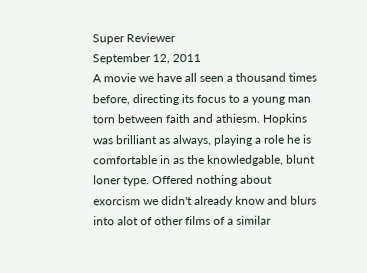Super Reviewer
September 12, 2011
A movie we have all seen a thousand times before, directing its focus to a young man torn between faith and athiesm. Hopkins was brilliant as always, playing a role he is comfortable in as the knowledgable, blunt loner type. Offered nothing about exorcism we didn't already know and blurs into alot of other films of a similar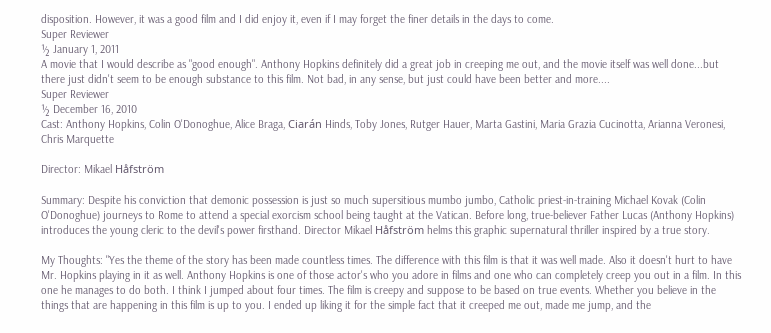disposition. However, it was a good film and I did enjoy it, even if I may forget the finer details in the days to come.
Super Reviewer
½ January 1, 2011
A movie that I would describe as "good enough". Anthony Hopkins definitely did a great job in creeping me out, and the movie itself was well done...but there just didn't seem to be enough substance to this film. Not bad, in any sense, but just could have been better and more....
Super Reviewer
½ December 16, 2010
Cast: Anthony Hopkins, Colin O'Donoghue, Alice Braga, Ciarán Hinds, Toby Jones, Rutger Hauer, Marta Gastini, Maria Grazia Cucinotta, Arianna Veronesi, Chris Marquette

Director: Mikael Håfström

Summary: Despite his conviction that demonic possession is just so much supersitious mumbo jumbo, Catholic priest-in-training Michael Kovak (Colin O'Donoghue) journeys to Rome to attend a special exorcism school being taught at the Vatican. Before long, true-believer Father Lucas (Anthony Hopkins) introduces the young cleric to the devil's power firsthand. Director Mikael Håfström helms this graphic supernatural thriller inspired by a true story.

My Thoughts: "Yes the theme of the story has been made countless times. The difference with this film is that it was well made. Also it doesn't hurt to have Mr. Hopkins playing in it as well. Anthony Hopkins is one of those actor's who you adore in films and one who can completely creep you out in a film. In this one he manages to do both. I think I jumped about four times. The film is creepy and suppose to be based on true events. Whether you believe in the things that are happening in this film is up to you. I ended up liking it for the simple fact that it creeped me out, made me jump, and the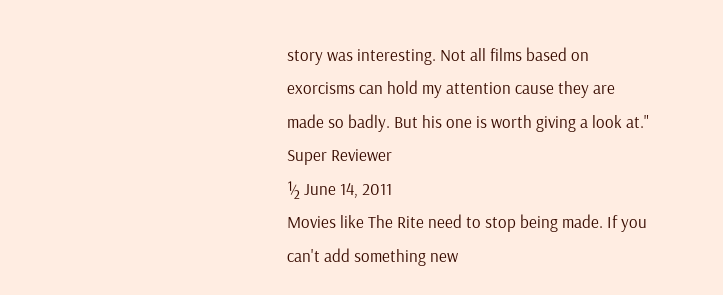story was interesting. Not all films based on exorcisms can hold my attention cause they are made so badly. But his one is worth giving a look at."
Super Reviewer
½ June 14, 2011
Movies like The Rite need to stop being made. If you can't add something new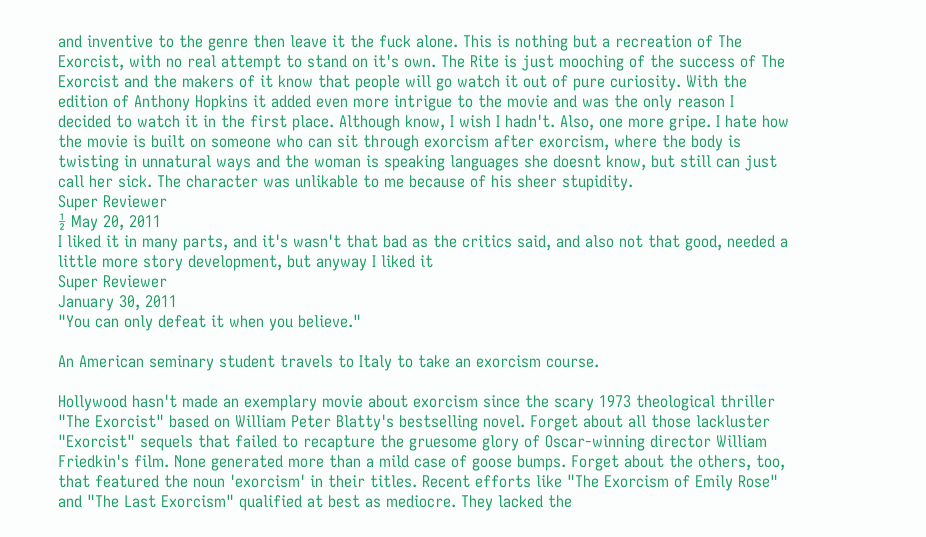and inventive to the genre then leave it the fuck alone. This is nothing but a recreation of The Exorcist, with no real attempt to stand on it's own. The Rite is just mooching of the success of The Exorcist and the makers of it know that people will go watch it out of pure curiosity. With the edition of Anthony Hopkins it added even more intrigue to the movie and was the only reason I decided to watch it in the first place. Although know, I wish I hadn't. Also, one more gripe. I hate how the movie is built on someone who can sit through exorcism after exorcism, where the body is twisting in unnatural ways and the woman is speaking languages she doesnt know, but still can just call her sick. The character was unlikable to me because of his sheer stupidity.
Super Reviewer
½ May 20, 2011
I liked it in many parts, and it's wasn't that bad as the critics said, and also not that good, needed a little more story development, but anyway I liked it
Super Reviewer
January 30, 2011
"You can only defeat it when you believe."

An American seminary student travels to Italy to take an exorcism course.

Hollywood hasn't made an exemplary movie about exorcism since the scary 1973 theological thriller "The Exorcist" based on William Peter Blatty's bestselling novel. Forget about all those lackluster "Exorcist" sequels that failed to recapture the gruesome glory of Oscar-winning director William Friedkin's film. None generated more than a mild case of goose bumps. Forget about the others, too, that featured the noun 'exorcism' in their titles. Recent efforts like "The Exorcism of Emily Rose" and "The Last Exorcism" qualified at best as mediocre. They lacked the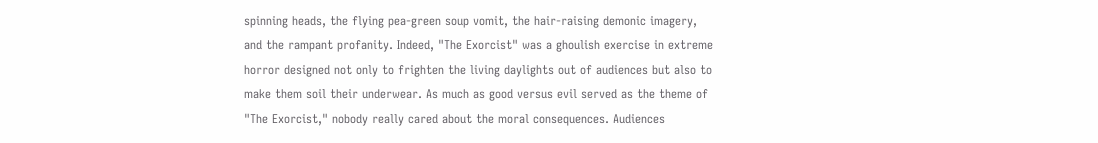spinning heads, the flying pea-green soup vomit, the hair-raising demonic imagery, and the rampant profanity. Indeed, "The Exorcist" was a ghoulish exercise in extreme horror designed not only to frighten the living daylights out of audiences but also to make them soil their underwear. As much as good versus evil served as the theme of "The Exorcist," nobody really cared about the moral consequences. Audiences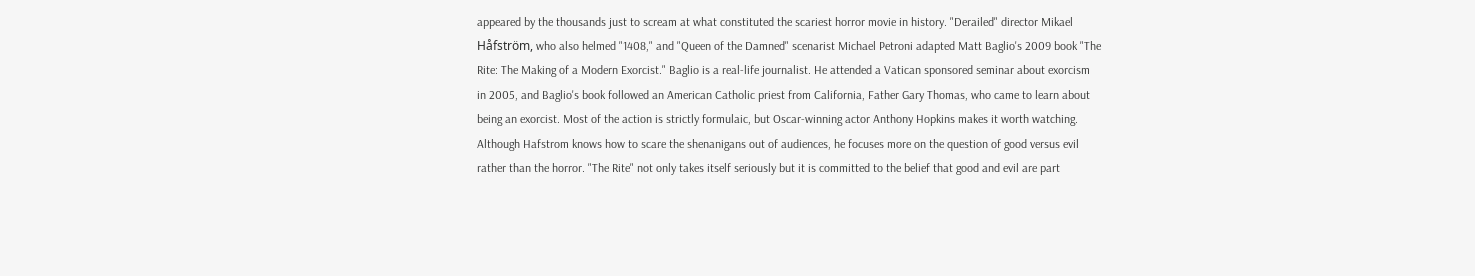appeared by the thousands just to scream at what constituted the scariest horror movie in history. "Derailed" director Mikael Håfström, who also helmed "1408," and "Queen of the Damned" scenarist Michael Petroni adapted Matt Baglio's 2009 book "The Rite: The Making of a Modern Exorcist." Baglio is a real-life journalist. He attended a Vatican sponsored seminar about exorcism in 2005, and Baglio's book followed an American Catholic priest from California, Father Gary Thomas, who came to learn about being an exorcist. Most of the action is strictly formulaic, but Oscar-winning actor Anthony Hopkins makes it worth watching. Although Hafstrom knows how to scare the shenanigans out of audiences, he focuses more on the question of good versus evil rather than the horror. "The Rite" not only takes itself seriously but it is committed to the belief that good and evil are part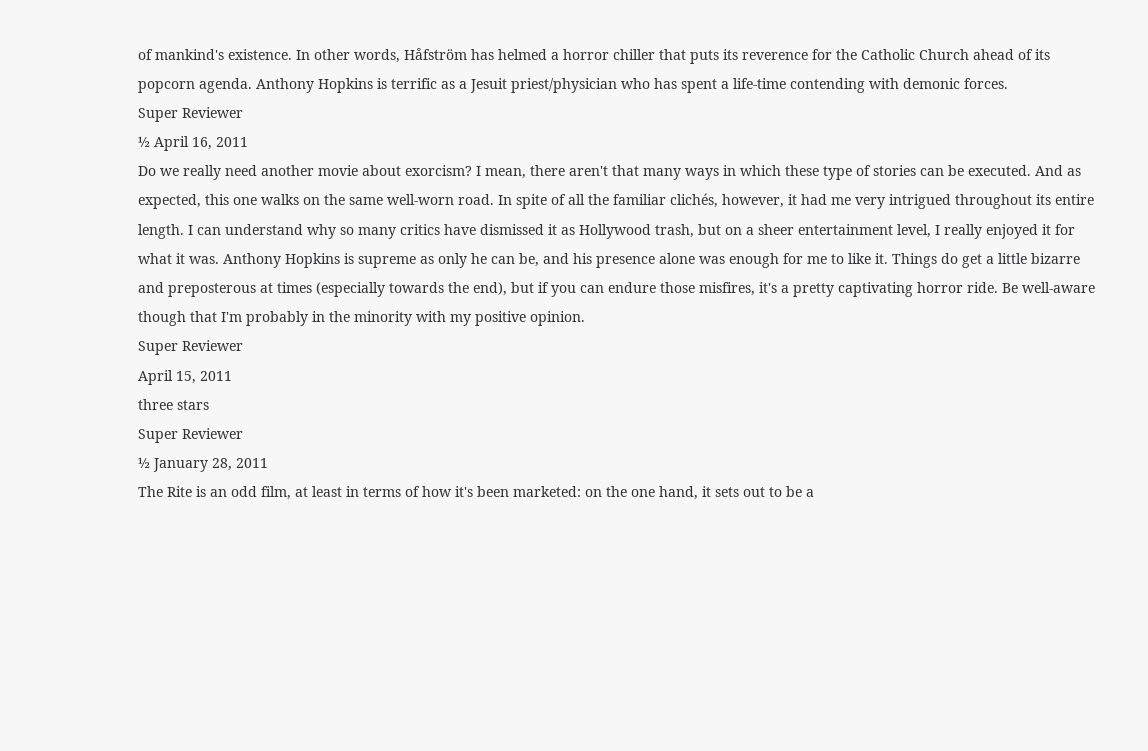of mankind's existence. In other words, Håfström has helmed a horror chiller that puts its reverence for the Catholic Church ahead of its popcorn agenda. Anthony Hopkins is terrific as a Jesuit priest/physician who has spent a life-time contending with demonic forces.
Super Reviewer
½ April 16, 2011
Do we really need another movie about exorcism? I mean, there aren't that many ways in which these type of stories can be executed. And as expected, this one walks on the same well-worn road. In spite of all the familiar clichés, however, it had me very intrigued throughout its entire length. I can understand why so many critics have dismissed it as Hollywood trash, but on a sheer entertainment level, I really enjoyed it for what it was. Anthony Hopkins is supreme as only he can be, and his presence alone was enough for me to like it. Things do get a little bizarre and preposterous at times (especially towards the end), but if you can endure those misfires, it's a pretty captivating horror ride. Be well-aware though that I'm probably in the minority with my positive opinion.
Super Reviewer
April 15, 2011
three stars
Super Reviewer
½ January 28, 2011
The Rite is an odd film, at least in terms of how it's been marketed: on the one hand, it sets out to be a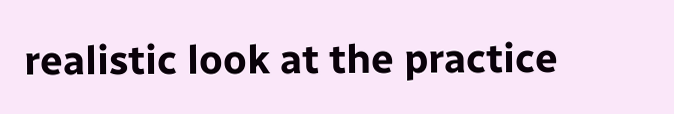realistic look at the practice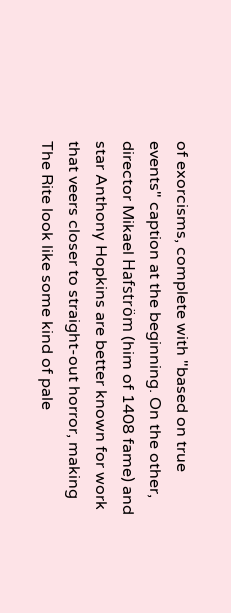of exorcisms, complete with "based on true events" caption at the beginning. On the other, director Mikael Hafström (him of 1408 fame) and star Anthony Hopkins are better known for work that veers closer to straight-out horror, making The Rite look like some kind of pale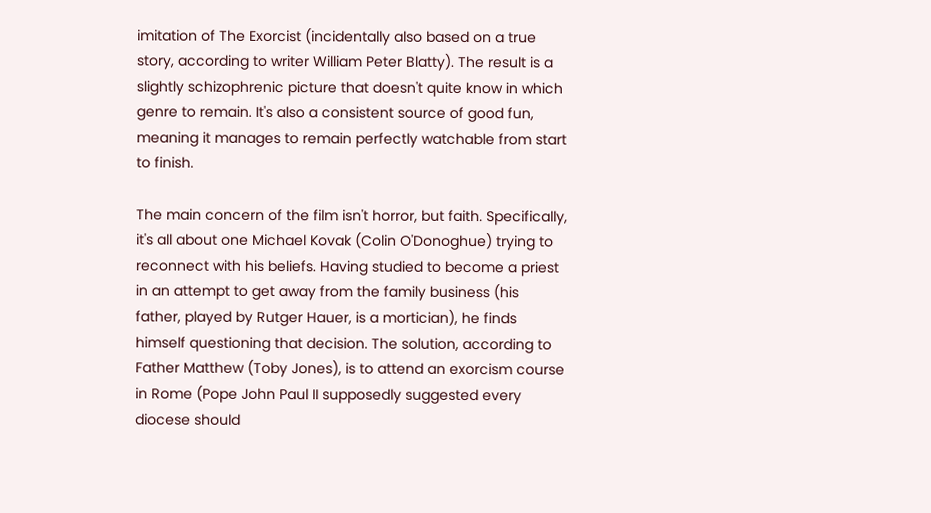imitation of The Exorcist (incidentally also based on a true story, according to writer William Peter Blatty). The result is a slightly schizophrenic picture that doesn't quite know in which genre to remain. It's also a consistent source of good fun, meaning it manages to remain perfectly watchable from start to finish.

The main concern of the film isn't horror, but faith. Specifically, it's all about one Michael Kovak (Colin O'Donoghue) trying to reconnect with his beliefs. Having studied to become a priest in an attempt to get away from the family business (his father, played by Rutger Hauer, is a mortician), he finds himself questioning that decision. The solution, according to Father Matthew (Toby Jones), is to attend an exorcism course in Rome (Pope John Paul II supposedly suggested every diocese should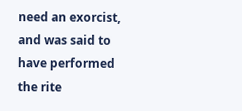need an exorcist, and was said to have performed the rite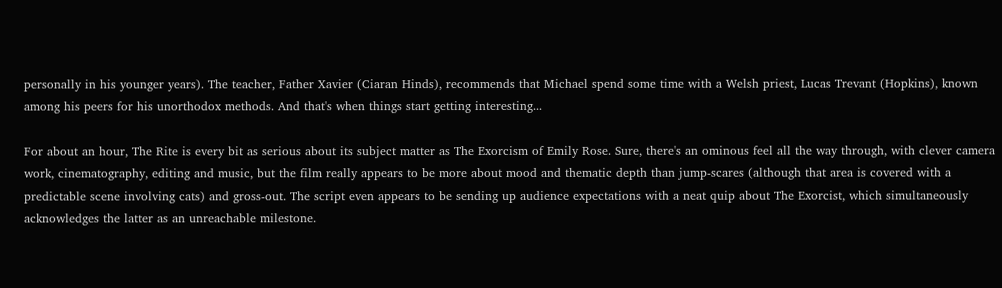personally in his younger years). The teacher, Father Xavier (Ciaran Hinds), recommends that Michael spend some time with a Welsh priest, Lucas Trevant (Hopkins), known among his peers for his unorthodox methods. And that's when things start getting interesting...

For about an hour, The Rite is every bit as serious about its subject matter as The Exorcism of Emily Rose. Sure, there's an ominous feel all the way through, with clever camera work, cinematography, editing and music, but the film really appears to be more about mood and thematic depth than jump-scares (although that area is covered with a predictable scene involving cats) and gross-out. The script even appears to be sending up audience expectations with a neat quip about The Exorcist, which simultaneously acknowledges the latter as an unreachable milestone.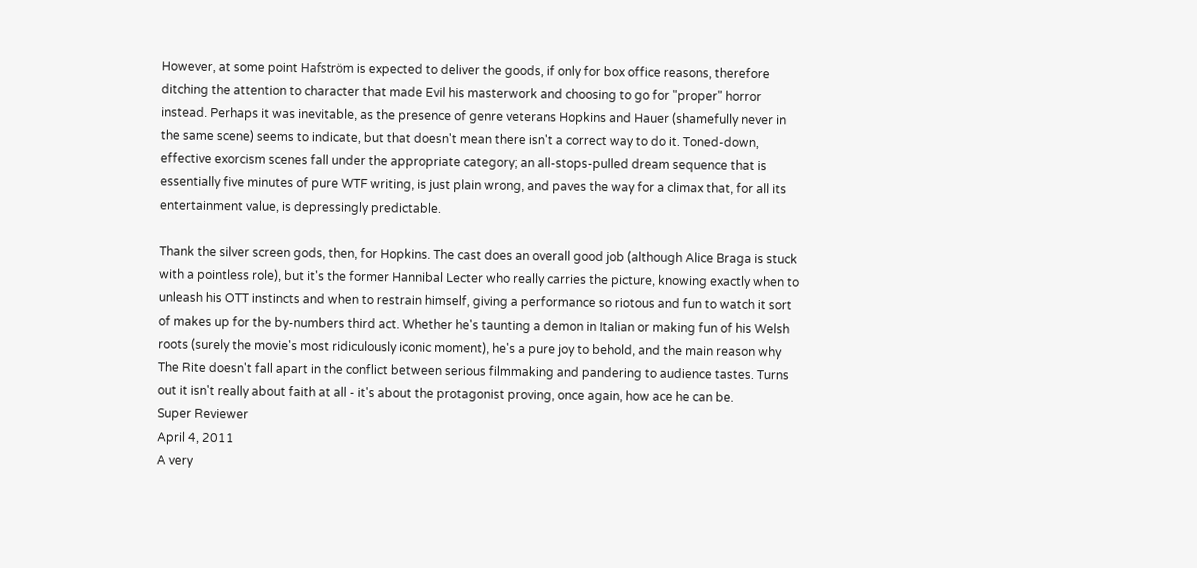However, at some point Hafström is expected to deliver the goods, if only for box office reasons, therefore ditching the attention to character that made Evil his masterwork and choosing to go for "proper" horror instead. Perhaps it was inevitable, as the presence of genre veterans Hopkins and Hauer (shamefully never in the same scene) seems to indicate, but that doesn't mean there isn't a correct way to do it. Toned-down, effective exorcism scenes fall under the appropriate category; an all-stops-pulled dream sequence that is essentially five minutes of pure WTF writing, is just plain wrong, and paves the way for a climax that, for all its entertainment value, is depressingly predictable.

Thank the silver screen gods, then, for Hopkins. The cast does an overall good job (although Alice Braga is stuck with a pointless role), but it's the former Hannibal Lecter who really carries the picture, knowing exactly when to unleash his OTT instincts and when to restrain himself, giving a performance so riotous and fun to watch it sort of makes up for the by-numbers third act. Whether he's taunting a demon in Italian or making fun of his Welsh roots (surely the movie's most ridiculously iconic moment), he's a pure joy to behold, and the main reason why The Rite doesn't fall apart in the conflict between serious filmmaking and pandering to audience tastes. Turns out it isn't really about faith at all - it's about the protagonist proving, once again, how ace he can be.
Super Reviewer
April 4, 2011
A very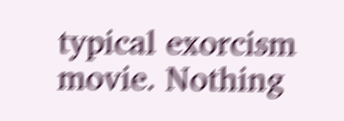typical exorcism movie. Nothing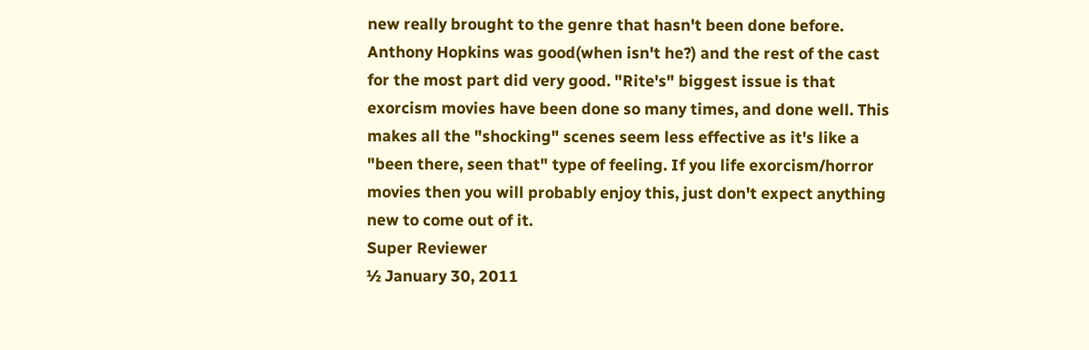new really brought to the genre that hasn't been done before. Anthony Hopkins was good(when isn't he?) and the rest of the cast for the most part did very good. "Rite's" biggest issue is that exorcism movies have been done so many times, and done well. This makes all the "shocking" scenes seem less effective as it's like a "been there, seen that" type of feeling. If you life exorcism/horror movies then you will probably enjoy this, just don't expect anything new to come out of it.
Super Reviewer
½ January 30, 2011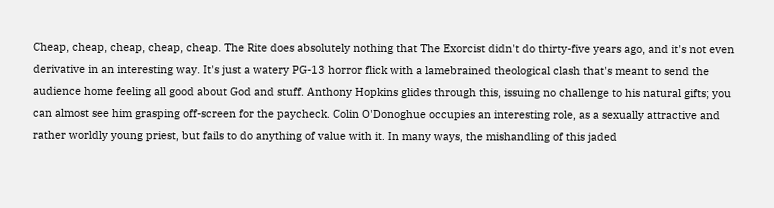Cheap, cheap, cheap, cheap, cheap. The Rite does absolutely nothing that The Exorcist didn't do thirty-five years ago, and it's not even derivative in an interesting way. It's just a watery PG-13 horror flick with a lamebrained theological clash that's meant to send the audience home feeling all good about God and stuff. Anthony Hopkins glides through this, issuing no challenge to his natural gifts; you can almost see him grasping off-screen for the paycheck. Colin O'Donoghue occupies an interesting role, as a sexually attractive and rather worldly young priest, but fails to do anything of value with it. In many ways, the mishandling of this jaded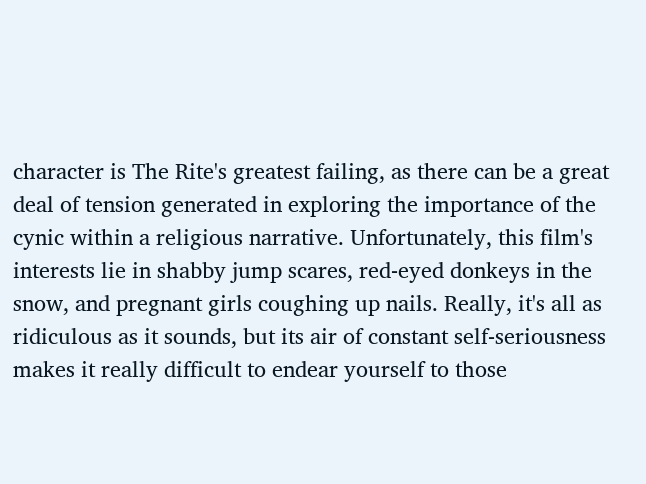character is The Rite's greatest failing, as there can be a great deal of tension generated in exploring the importance of the cynic within a religious narrative. Unfortunately, this film's interests lie in shabby jump scares, red-eyed donkeys in the snow, and pregnant girls coughing up nails. Really, it's all as ridiculous as it sounds, but its air of constant self-seriousness makes it really difficult to endear yourself to those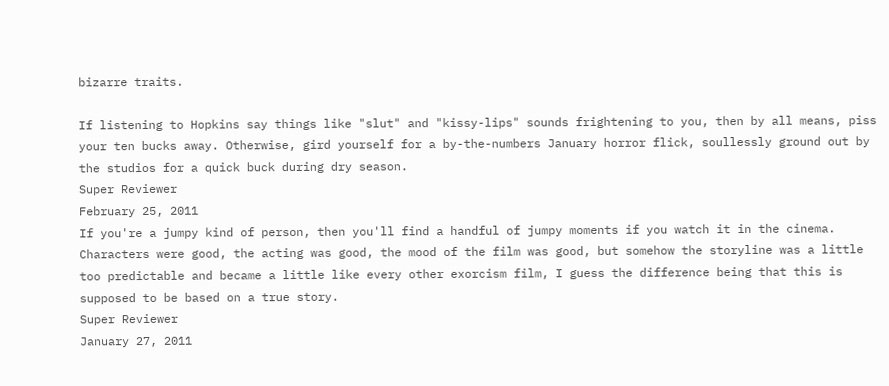bizarre traits.

If listening to Hopkins say things like "slut" and "kissy-lips" sounds frightening to you, then by all means, piss your ten bucks away. Otherwise, gird yourself for a by-the-numbers January horror flick, soullessly ground out by the studios for a quick buck during dry season.
Super Reviewer
February 25, 2011
If you're a jumpy kind of person, then you'll find a handful of jumpy moments if you watch it in the cinema. Characters were good, the acting was good, the mood of the film was good, but somehow the storyline was a little too predictable and became a little like every other exorcism film, I guess the difference being that this is supposed to be based on a true story.
Super Reviewer
January 27, 2011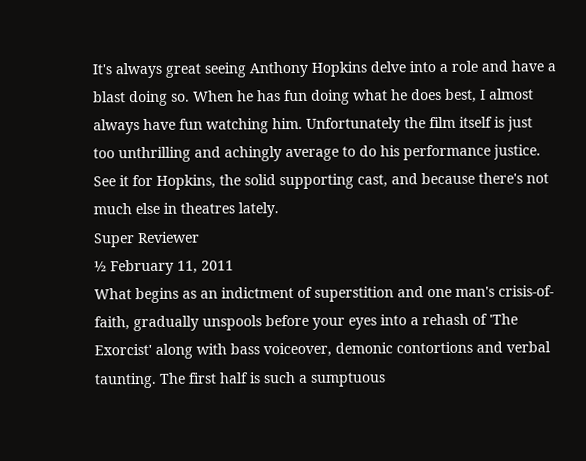It's always great seeing Anthony Hopkins delve into a role and have a blast doing so. When he has fun doing what he does best, I almost always have fun watching him. Unfortunately the film itself is just too unthrilling and achingly average to do his performance justice. See it for Hopkins, the solid supporting cast, and because there's not much else in theatres lately.
Super Reviewer
½ February 11, 2011
What begins as an indictment of superstition and one man's crisis-of-faith, gradually unspools before your eyes into a rehash of 'The Exorcist' along with bass voiceover, demonic contortions and verbal taunting. The first half is such a sumptuous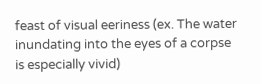feast of visual eeriness (ex. The water inundating into the eyes of a corpse is especially vivid)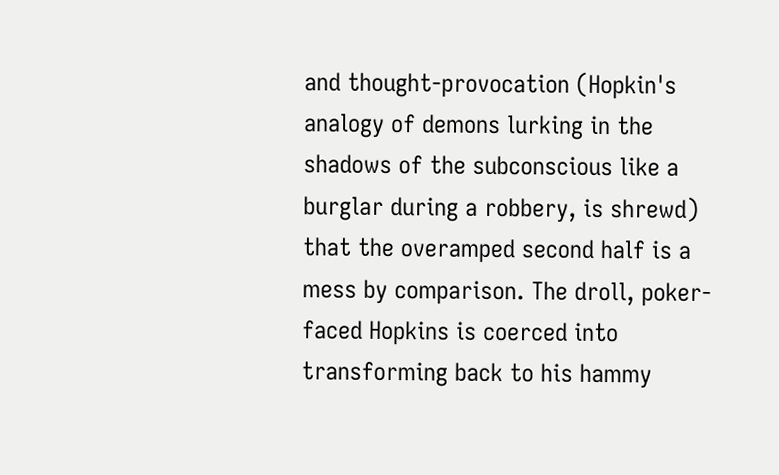and thought-provocation (Hopkin's analogy of demons lurking in the shadows of the subconscious like a burglar during a robbery, is shrewd) that the overamped second half is a mess by comparison. The droll, poker-faced Hopkins is coerced into transforming back to his hammy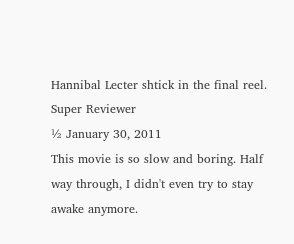Hannibal Lecter shtick in the final reel.
Super Reviewer
½ January 30, 2011
This movie is so slow and boring. Half way through, I didn't even try to stay awake anymore.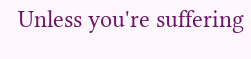Unless you're suffering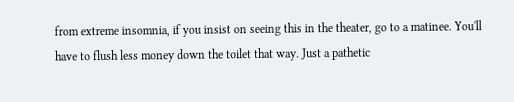from extreme insomnia, if you insist on seeing this in the theater, go to a matinee. You'll have to flush less money down the toilet that way. Just a pathetic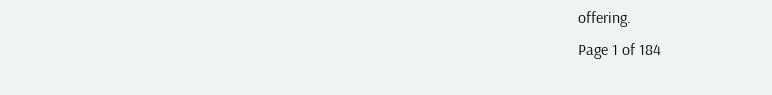offering.
Page 1 of 184